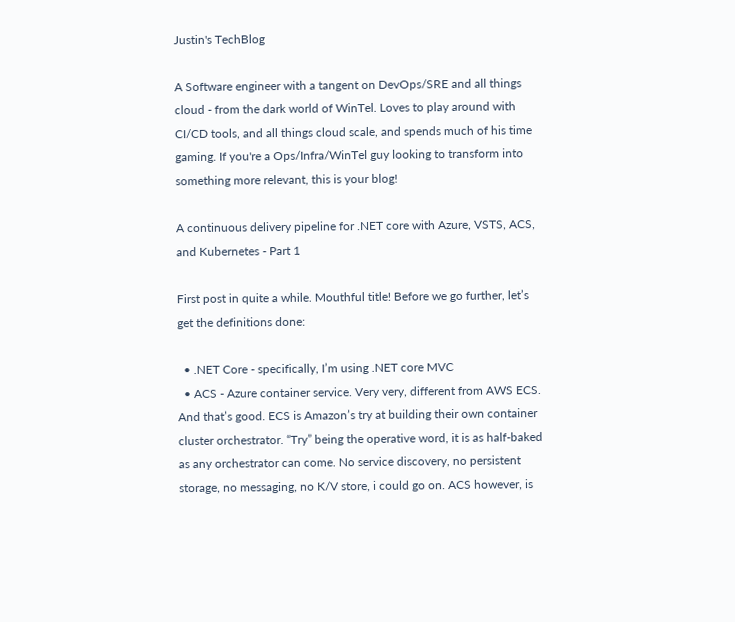Justin's TechBlog

A Software engineer with a tangent on DevOps/SRE and all things cloud - from the dark world of WinTel. Loves to play around with CI/CD tools, and all things cloud scale, and spends much of his time gaming. If you're a Ops/Infra/WinTel guy looking to transform into something more relevant, this is your blog!

A continuous delivery pipeline for .NET core with Azure, VSTS, ACS, and Kubernetes - Part 1

First post in quite a while. Mouthful title! Before we go further, let’s get the definitions done:

  • .NET Core - specifically, I’m using .NET core MVC
  • ACS - Azure container service. Very very, different from AWS ECS. And that’s good. ECS is Amazon’s try at building their own container cluster orchestrator. “Try” being the operative word, it is as half-baked as any orchestrator can come. No service discovery, no persistent storage, no messaging, no K/V store, i could go on. ACS however, is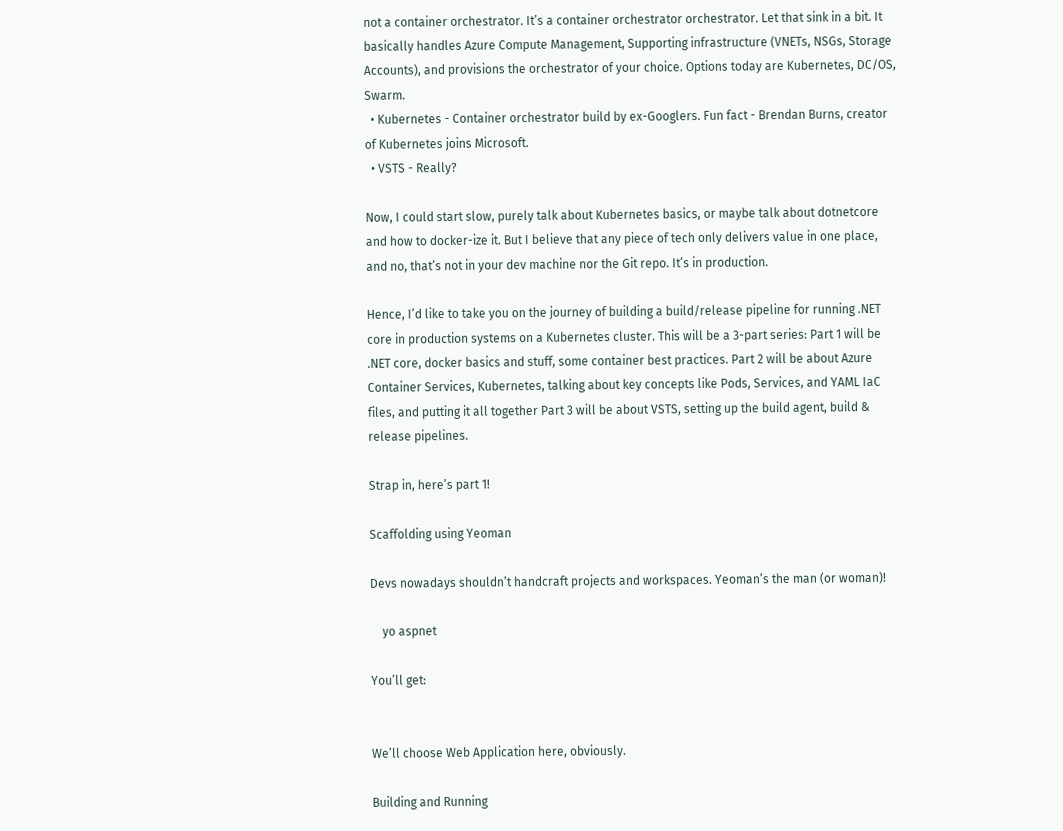not a container orchestrator. It’s a container orchestrator orchestrator. Let that sink in a bit. It basically handles Azure Compute Management, Supporting infrastructure (VNETs, NSGs, Storage Accounts), and provisions the orchestrator of your choice. Options today are Kubernetes, DC/OS, Swarm.
  • Kubernetes - Container orchestrator build by ex-Googlers. Fun fact - Brendan Burns, creator of Kubernetes joins Microsoft.
  • VSTS - Really?

Now, I could start slow, purely talk about Kubernetes basics, or maybe talk about dotnetcore and how to docker-ize it. But I believe that any piece of tech only delivers value in one place, and no, that’s not in your dev machine nor the Git repo. It’s in production.

Hence, I’d like to take you on the journey of building a build/release pipeline for running .NET core in production systems on a Kubernetes cluster. This will be a 3-part series: Part 1 will be .NET core, docker basics and stuff, some container best practices. Part 2 will be about Azure Container Services, Kubernetes, talking about key concepts like Pods, Services, and YAML IaC files, and putting it all together Part 3 will be about VSTS, setting up the build agent, build & release pipelines.

Strap in, here’s part 1!

Scaffolding using Yeoman

Devs nowadays shouldn’t handcraft projects and workspaces. Yeoman’s the man (or woman)!

    yo aspnet

You’ll get:


We’ll choose Web Application here, obviously.

Building and Running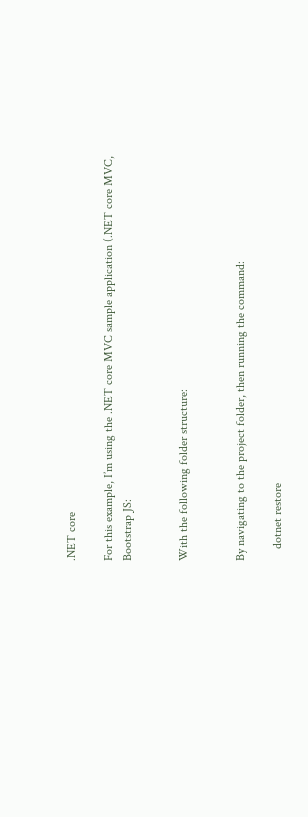.NET core

For this example, I’m using the .NET core MVC sample application (.NET core MVC, Bootstrap JS:


With the following folder structure:


By navigating to the project folder, then running the command:

    dotnet restore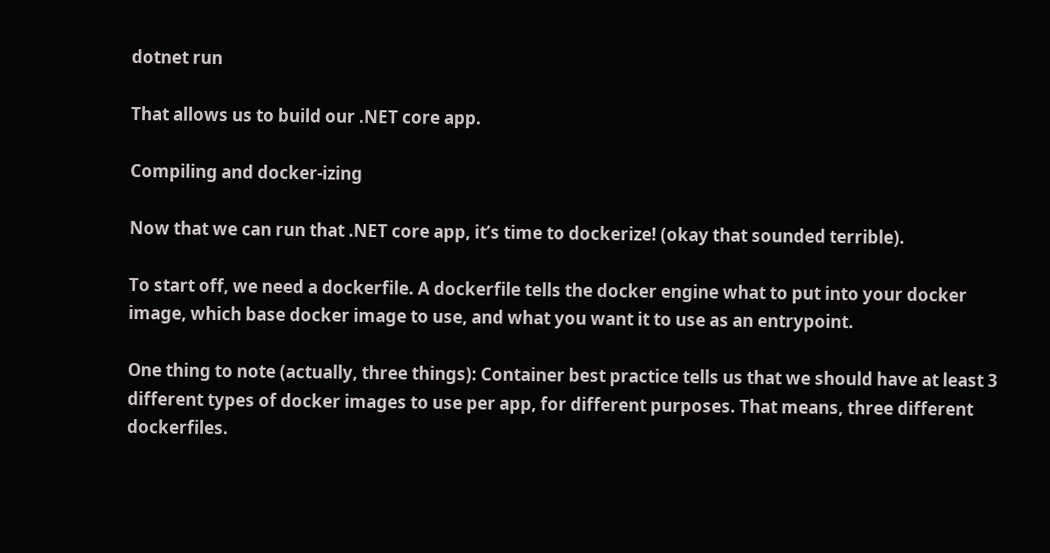dotnet run

That allows us to build our .NET core app.

Compiling and docker-izing

Now that we can run that .NET core app, it’s time to dockerize! (okay that sounded terrible).

To start off, we need a dockerfile. A dockerfile tells the docker engine what to put into your docker image, which base docker image to use, and what you want it to use as an entrypoint.

One thing to note (actually, three things): Container best practice tells us that we should have at least 3 different types of docker images to use per app, for different purposes. That means, three different dockerfiles.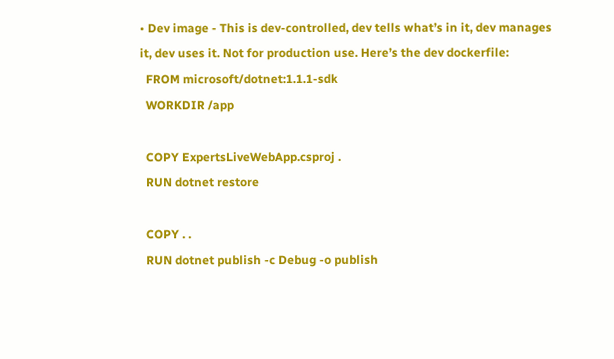• Dev image - This is dev-controlled, dev tells what’s in it, dev manages it, dev uses it. Not for production use. Here’s the dev dockerfile:
  FROM microsoft/dotnet:1.1.1-sdk
  WORKDIR /app

  COPY ExpertsLiveWebApp.csproj .
  RUN dotnet restore

  COPY . .
  RUN dotnet publish -c Debug -o publish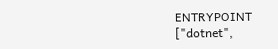ENTRYPOINT ["dotnet",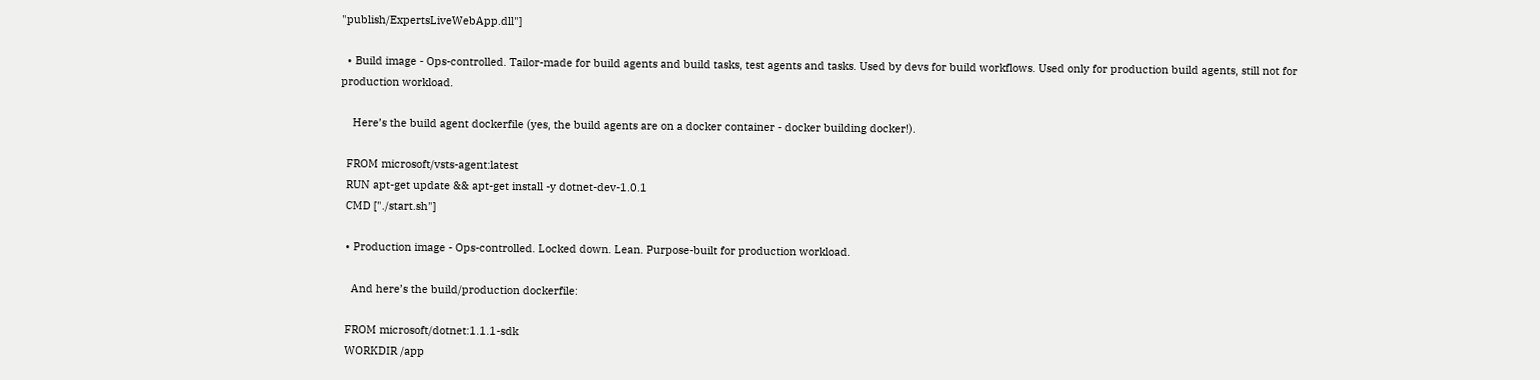"publish/ExpertsLiveWebApp.dll"]

  • Build image - Ops-controlled. Tailor-made for build agents and build tasks, test agents and tasks. Used by devs for build workflows. Used only for production build agents, still not for production workload.

    Here’s the build agent dockerfile (yes, the build agents are on a docker container - docker building docker!).

  FROM microsoft/vsts-agent:latest
  RUN apt-get update && apt-get install -y dotnet-dev-1.0.1
  CMD ["./start.sh"]

  • Production image - Ops-controlled. Locked down. Lean. Purpose-built for production workload.

    And here’s the build/production dockerfile:

  FROM microsoft/dotnet:1.1.1-sdk
  WORKDIR /app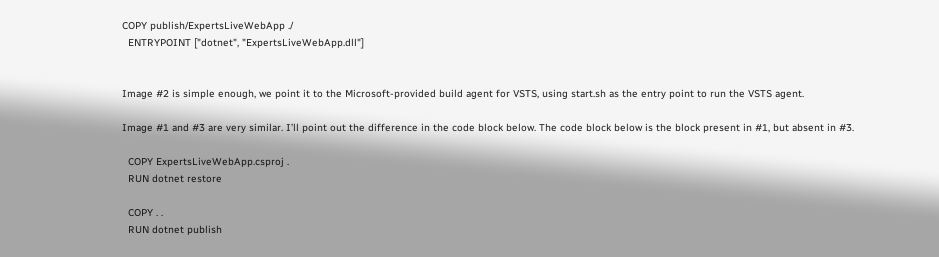COPY publish/ExpertsLiveWebApp ./
  ENTRYPOINT ["dotnet", "ExpertsLiveWebApp.dll"]


Image #2 is simple enough, we point it to the Microsoft-provided build agent for VSTS, using start.sh as the entry point to run the VSTS agent.

Image #1 and #3 are very similar. I’ll point out the difference in the code block below. The code block below is the block present in #1, but absent in #3.

  COPY ExpertsLiveWebApp.csproj .
  RUN dotnet restore

  COPY . .
  RUN dotnet publish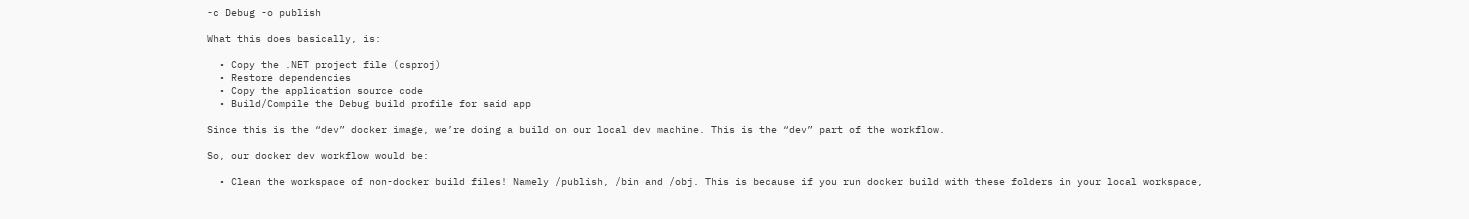-c Debug -o publish

What this does basically, is:

  • Copy the .NET project file (csproj)
  • Restore dependencies
  • Copy the application source code
  • Build/Compile the Debug build profile for said app

Since this is the “dev” docker image, we’re doing a build on our local dev machine. This is the “dev” part of the workflow.

So, our docker dev workflow would be:

  • Clean the workspace of non-docker build files! Namely /publish, /bin and /obj. This is because if you run docker build with these folders in your local workspace,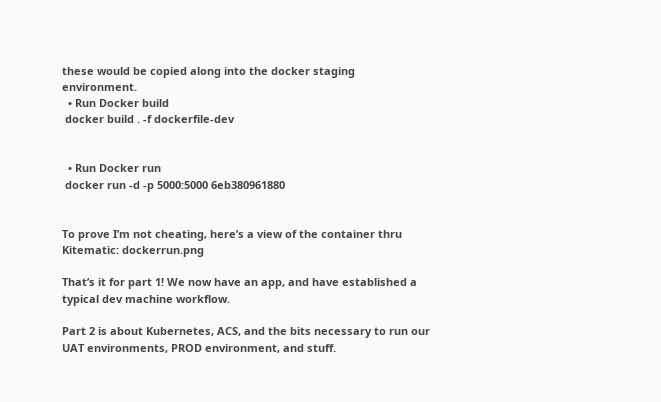these would be copied along into the docker staging environment.
  • Run Docker build
 docker build . -f dockerfile-dev


  • Run Docker run
 docker run -d -p 5000:5000 6eb380961880


To prove I’m not cheating, here’s a view of the container thru Kitematic: dockerrun.png

That’s it for part 1! We now have an app, and have established a typical dev machine workflow.

Part 2 is about Kubernetes, ACS, and the bits necessary to run our UAT environments, PROD environment, and stuff.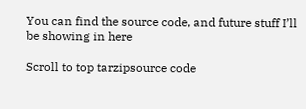You can find the source code, and future stuff I’ll be showing in here

Scroll to top tarzipsource code